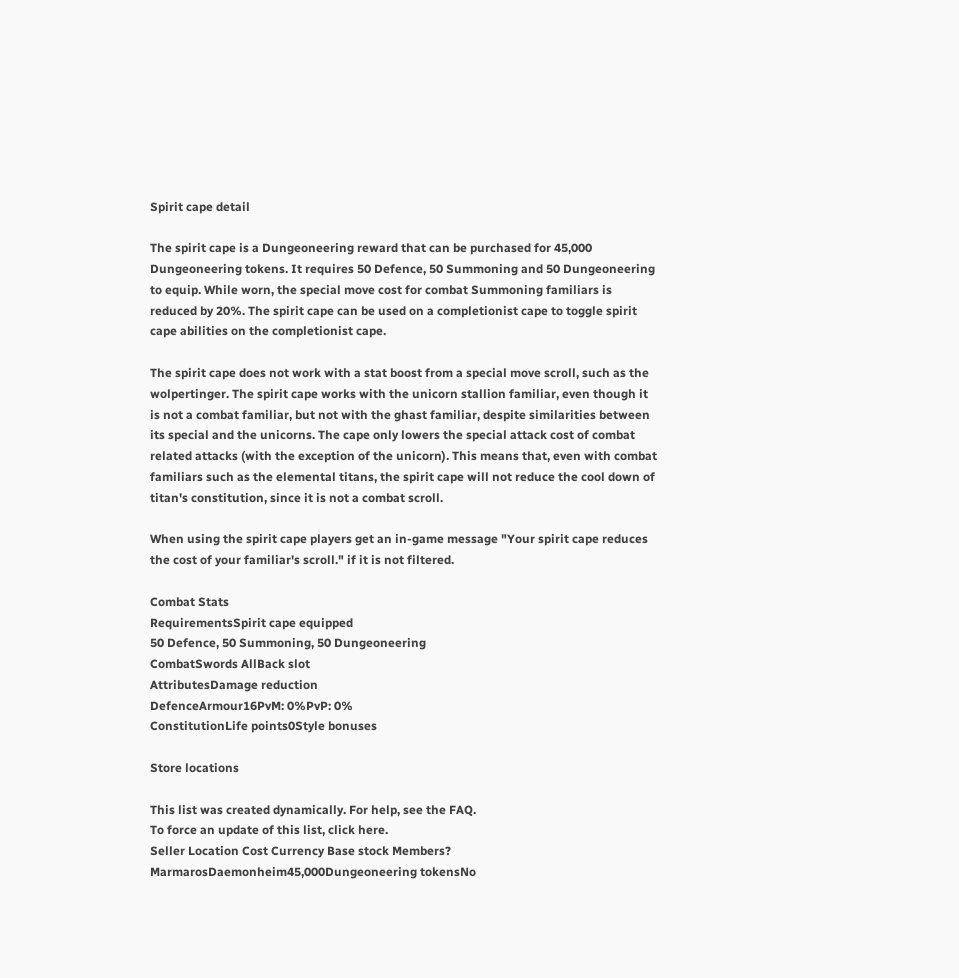Spirit cape detail

The spirit cape is a Dungeoneering reward that can be purchased for 45,000 Dungeoneering tokens. It requires 50 Defence, 50 Summoning and 50 Dungeoneering to equip. While worn, the special move cost for combat Summoning familiars is reduced by 20%. The spirit cape can be used on a completionist cape to toggle spirit cape abilities on the completionist cape.

The spirit cape does not work with a stat boost from a special move scroll, such as the wolpertinger. The spirit cape works with the unicorn stallion familiar, even though it is not a combat familiar, but not with the ghast familiar, despite similarities between its special and the unicorns. The cape only lowers the special attack cost of combat related attacks (with the exception of the unicorn). This means that, even with combat familiars such as the elemental titans, the spirit cape will not reduce the cool down of titan's constitution, since it is not a combat scroll.

When using the spirit cape players get an in-game message "Your spirit cape reduces the cost of your familiar's scroll." if it is not filtered.

Combat Stats
RequirementsSpirit cape equipped
50 Defence, 50 Summoning, 50 Dungeoneering
CombatSwords AllBack slot
AttributesDamage reduction
DefenceArmour16PvM: 0%PvP: 0%
ConstitutionLife points0Style bonuses

Store locations

This list was created dynamically. For help, see the FAQ.
To force an update of this list, click here.
Seller Location Cost Currency Base stock Members?
MarmarosDaemonheim45,000Dungeoneering tokensNo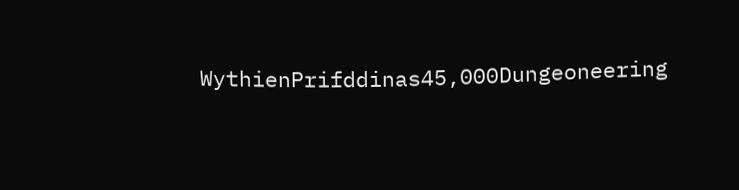WythienPrifddinas45,000Dungeoneering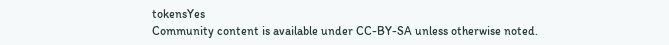tokensYes
Community content is available under CC-BY-SA unless otherwise noted.